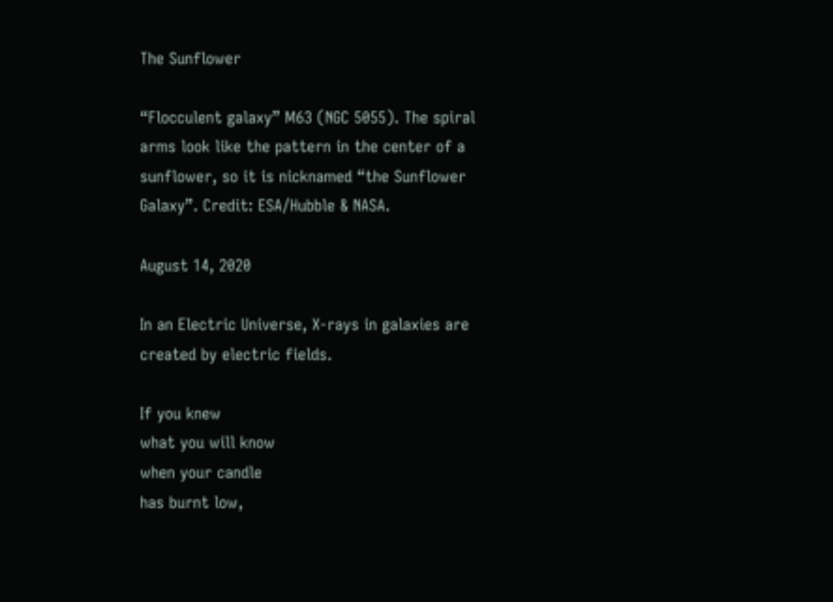The Sunflower

“Flocculent galaxy” M63 (NGC 5055). The spiral arms look like the pattern in the center of a sunflower, so it is nicknamed “the Sunflower Galaxy”. Credit: ESA/Hubble & NASA.

August 14, 2020

In an Electric Universe, X-rays in galaxies are created by electric fields.

If you knew
what you will know
when your candle
has burnt low,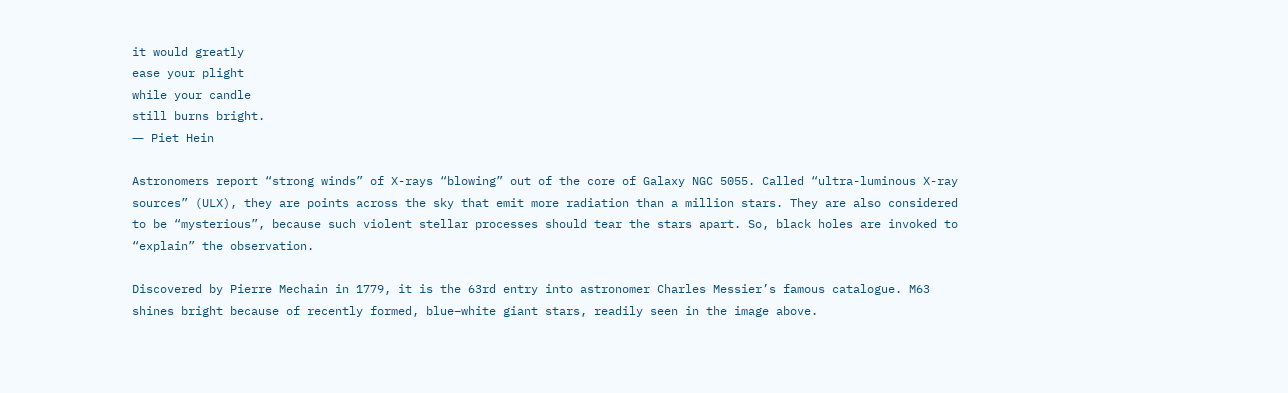it would greatly
ease your plight
while your candle
still burns bright.
― Piet Hein

Astronomers report “strong winds” of X-rays “blowing” out of the core of Galaxy NGC 5055. Called “ultra-luminous X-ray sources” (ULX), they are points across the sky that emit more radiation than a million stars. They are also considered to be “mysterious”, because such violent stellar processes should tear the stars apart. So, black holes are invoked to “explain” the observation.

Discovered by Pierre Mechain in 1779, it is the 63rd entry into astronomer Charles Messier’s famous catalogue. M63 shines bright because of recently formed, blue–white giant stars, readily seen in the image above.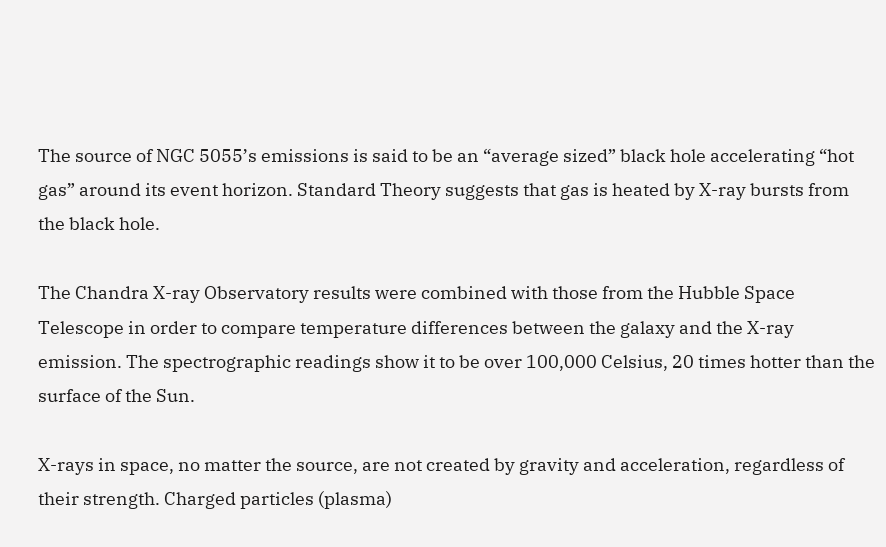The source of NGC 5055’s emissions is said to be an “average sized” black hole accelerating “hot gas” around its event horizon. Standard Theory suggests that gas is heated by X-ray bursts from the black hole.

The Chandra X-ray Observatory results were combined with those from the Hubble Space Telescope in order to compare temperature differences between the galaxy and the X-ray emission. The spectrographic readings show it to be over 100,000 Celsius, 20 times hotter than the surface of the Sun.

X-rays in space, no matter the source, are not created by gravity and acceleration, regardless of their strength. Charged particles (plasma)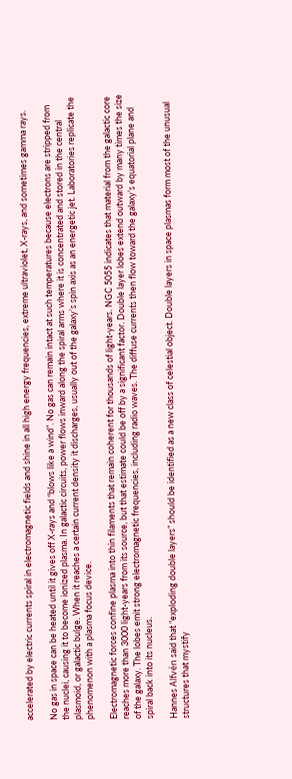accelerated by electric currents spiral in electromagnetic fields and shine in all high energy frequencies, extreme ultraviolet, X-rays, and sometimes gamma rays.

No gas in space can be heated until it gives off X-rays and “blows like a wind”. No gas can remain intact at such temperatures because electrons are stripped from the nuclei, causing it to become ionized plasma. In galactic circuits, power flows inward along the spiral arms where it is concentrated and stored in the central plasmoid, or galactic bulge. When it reaches a certain current density it discharges, usually out of the galaxy’s spin axis as an energetic jet. Laboratories replicate the phenomenon with a plasma focus device.

Electromagnetic forces confine plasma into thin filaments that remain coherent for thousands of light-years. NGC 5055 indicates that material from the galactic core reaches more than 3000 light-years from its source, but that estimate could be off by a significant factor. Double layer lobes extend outward by many times the size of the galaxy. The lobes emit strong electromagnetic frequencies, including radio waves. The diffuse currents then flow toward the galaxy’s equatorial plane and spiral back into its nucleus.

Hannes Alfvén said that “exploding double layers” should be identified as a new class of celestial object. Double layers in space plasmas form most of the unusual structures that mystify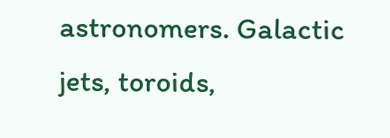astronomers. Galactic jets, toroids,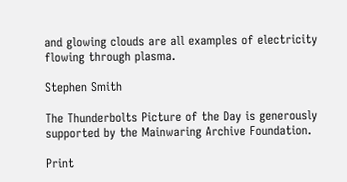and glowing clouds are all examples of electricity flowing through plasma.

Stephen Smith

The Thunderbolts Picture of the Day is generously supported by the Mainwaring Archive Foundation.

Print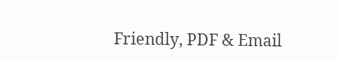Friendly, PDF & Email